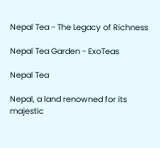Nepal Tea - The Legacy of Richness

Nepal Tea Garden - ExoTeas

Nepal Tea

Nepal, a land renowned for its majestic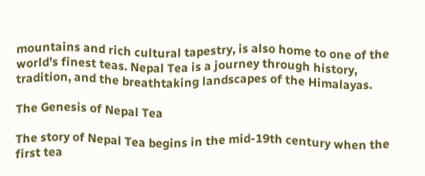mountains and rich cultural tapestry, is also home to one of the world's finest teas. Nepal Tea is a journey through history, tradition, and the breathtaking landscapes of the Himalayas.

The Genesis of Nepal Tea

The story of Nepal Tea begins in the mid-19th century when the first tea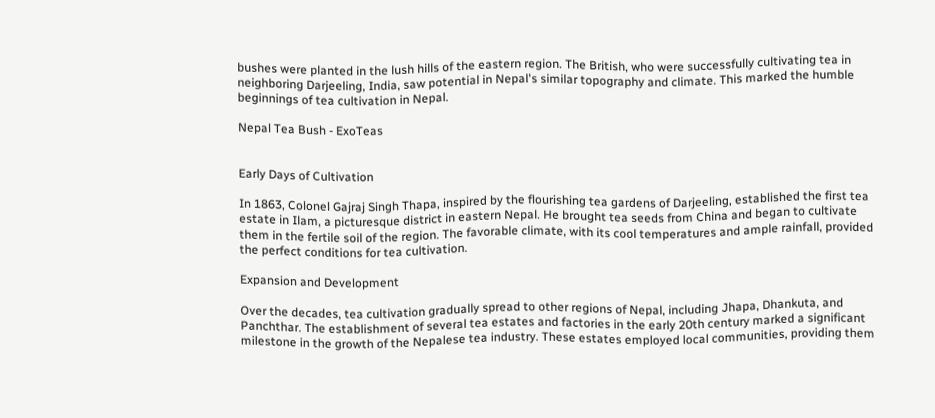bushes were planted in the lush hills of the eastern region. The British, who were successfully cultivating tea in neighboring Darjeeling, India, saw potential in Nepal's similar topography and climate. This marked the humble beginnings of tea cultivation in Nepal.

Nepal Tea Bush - ExoTeas


Early Days of Cultivation

In 1863, Colonel Gajraj Singh Thapa, inspired by the flourishing tea gardens of Darjeeling, established the first tea estate in Ilam, a picturesque district in eastern Nepal. He brought tea seeds from China and began to cultivate them in the fertile soil of the region. The favorable climate, with its cool temperatures and ample rainfall, provided the perfect conditions for tea cultivation.

Expansion and Development

Over the decades, tea cultivation gradually spread to other regions of Nepal, including Jhapa, Dhankuta, and Panchthar. The establishment of several tea estates and factories in the early 20th century marked a significant milestone in the growth of the Nepalese tea industry. These estates employed local communities, providing them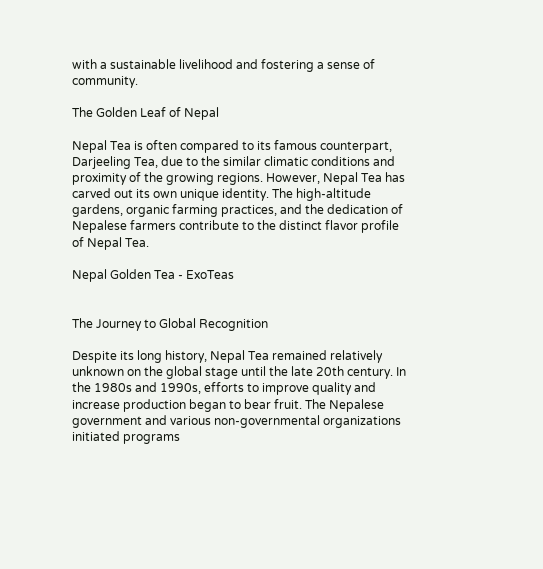with a sustainable livelihood and fostering a sense of community.

The Golden Leaf of Nepal

Nepal Tea is often compared to its famous counterpart, Darjeeling Tea, due to the similar climatic conditions and proximity of the growing regions. However, Nepal Tea has carved out its own unique identity. The high-altitude gardens, organic farming practices, and the dedication of Nepalese farmers contribute to the distinct flavor profile of Nepal Tea.

Nepal Golden Tea - ExoTeas


The Journey to Global Recognition

Despite its long history, Nepal Tea remained relatively unknown on the global stage until the late 20th century. In the 1980s and 1990s, efforts to improve quality and increase production began to bear fruit. The Nepalese government and various non-governmental organizations initiated programs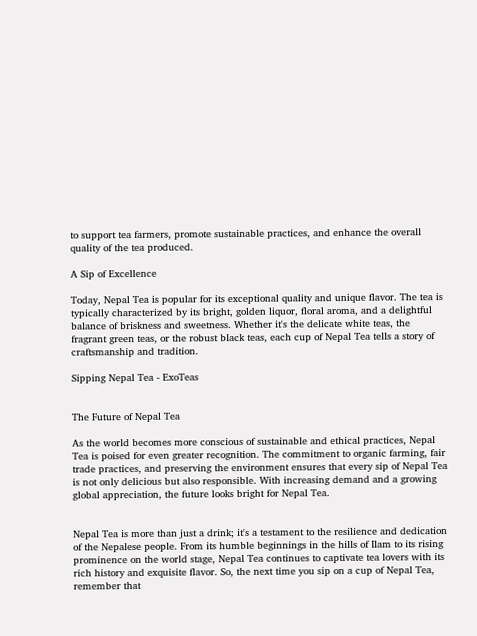to support tea farmers, promote sustainable practices, and enhance the overall quality of the tea produced.

A Sip of Excellence

Today, Nepal Tea is popular for its exceptional quality and unique flavor. The tea is typically characterized by its bright, golden liquor, floral aroma, and a delightful balance of briskness and sweetness. Whether it's the delicate white teas, the fragrant green teas, or the robust black teas, each cup of Nepal Tea tells a story of craftsmanship and tradition.

Sipping Nepal Tea - ExoTeas


The Future of Nepal Tea

As the world becomes more conscious of sustainable and ethical practices, Nepal Tea is poised for even greater recognition. The commitment to organic farming, fair trade practices, and preserving the environment ensures that every sip of Nepal Tea is not only delicious but also responsible. With increasing demand and a growing global appreciation, the future looks bright for Nepal Tea.


Nepal Tea is more than just a drink; it's a testament to the resilience and dedication of the Nepalese people. From its humble beginnings in the hills of Ilam to its rising prominence on the world stage, Nepal Tea continues to captivate tea lovers with its rich history and exquisite flavor. So, the next time you sip on a cup of Nepal Tea, remember that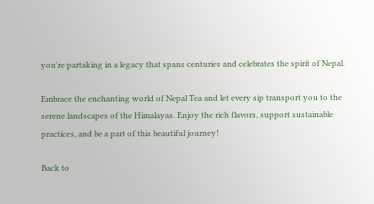you're partaking in a legacy that spans centuries and celebrates the spirit of Nepal.

Embrace the enchanting world of Nepal Tea and let every sip transport you to the serene landscapes of the Himalayas. Enjoy the rich flavors, support sustainable practices, and be a part of this beautiful journey!

Back to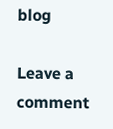blog

Leave a comment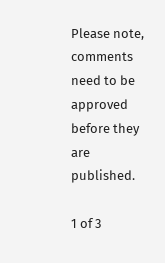Please note, comments need to be approved before they are published.

1 of 3